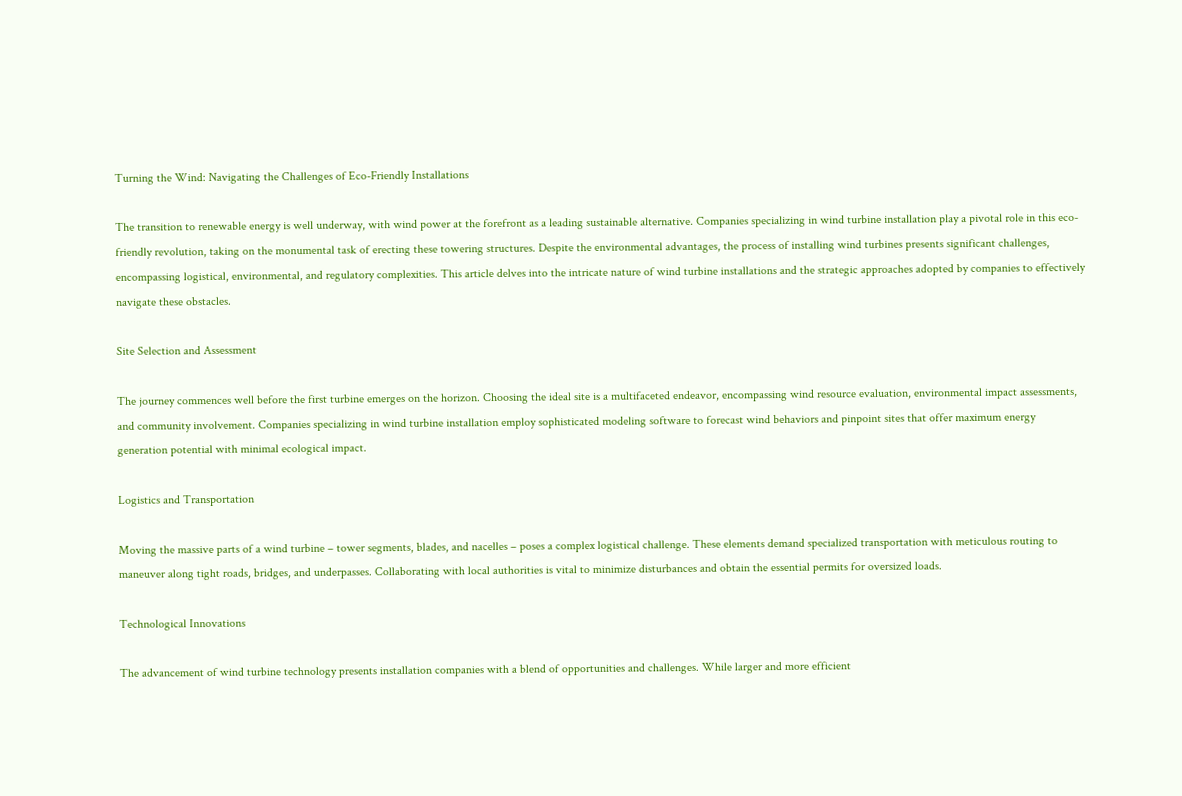Turning the Wind: Navigating the Challenges of Eco-Friendly Installations

The transition to renewable energy is well underway, with wind power at the forefront as a leading sustainable alternative. Companies specializing in wind turbine installation play a pivotal role in this eco-friendly revolution, taking on the monumental task of erecting these towering structures. Despite the environmental advantages, the process of installing wind turbines presents significant challenges, encompassing logistical, environmental, and regulatory complexities. This article delves into the intricate nature of wind turbine installations and the strategic approaches adopted by companies to effectively navigate these obstacles.

Site Selection and Assessment

The journey commences well before the first turbine emerges on the horizon. Choosing the ideal site is a multifaceted endeavor, encompassing wind resource evaluation, environmental impact assessments, and community involvement. Companies specializing in wind turbine installation employ sophisticated modeling software to forecast wind behaviors and pinpoint sites that offer maximum energy generation potential with minimal ecological impact.

Logistics and Transportation

Moving the massive parts of a wind turbine – tower segments, blades, and nacelles – poses a complex logistical challenge. These elements demand specialized transportation with meticulous routing to maneuver along tight roads, bridges, and underpasses. Collaborating with local authorities is vital to minimize disturbances and obtain the essential permits for oversized loads.

Technological Innovations

The advancement of wind turbine technology presents installation companies with a blend of opportunities and challenges. While larger and more efficient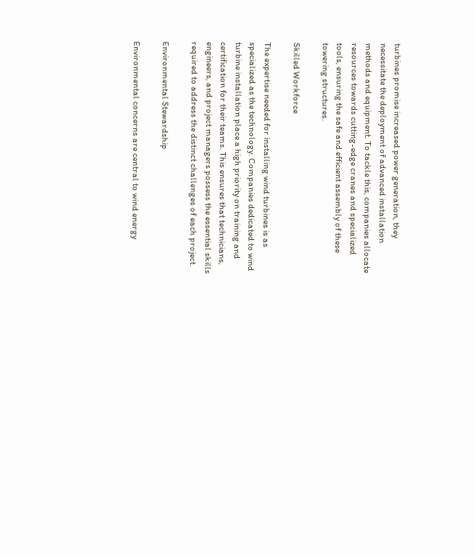turbines promise increased power generation, they necessitate the deployment of advanced installation methods and equipment. To tackle this, companies allocate resources towards cutting-edge cranes and specialized tools, ensuring the safe and efficient assembly of these towering structures.

Skilled Workforce

The expertise needed for installing wind turbines is as specialized as the technology. Companies dedicated to wind turbine installation place a high priority on training and certification for their teams. This ensures that technicians, engineers, and project managers possess the essential skills required to address the distinct challenges of each project.

Environmental Stewardship

Environmental concerns are central to wind energy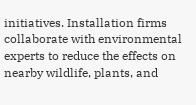initiatives. Installation firms collaborate with environmental experts to reduce the effects on nearby wildlife, plants, and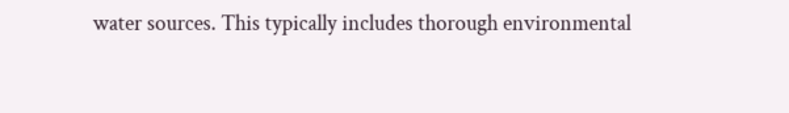water sources. This typically includes thorough environmental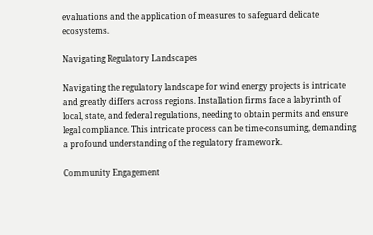evaluations and the application of measures to safeguard delicate ecosystems.

Navigating Regulatory Landscapes

Navigating the regulatory landscape for wind energy projects is intricate and greatly differs across regions. Installation firms face a labyrinth of local, state, and federal regulations, needing to obtain permits and ensure legal compliance. This intricate process can be time-consuming, demanding a profound understanding of the regulatory framework.

Community Engagement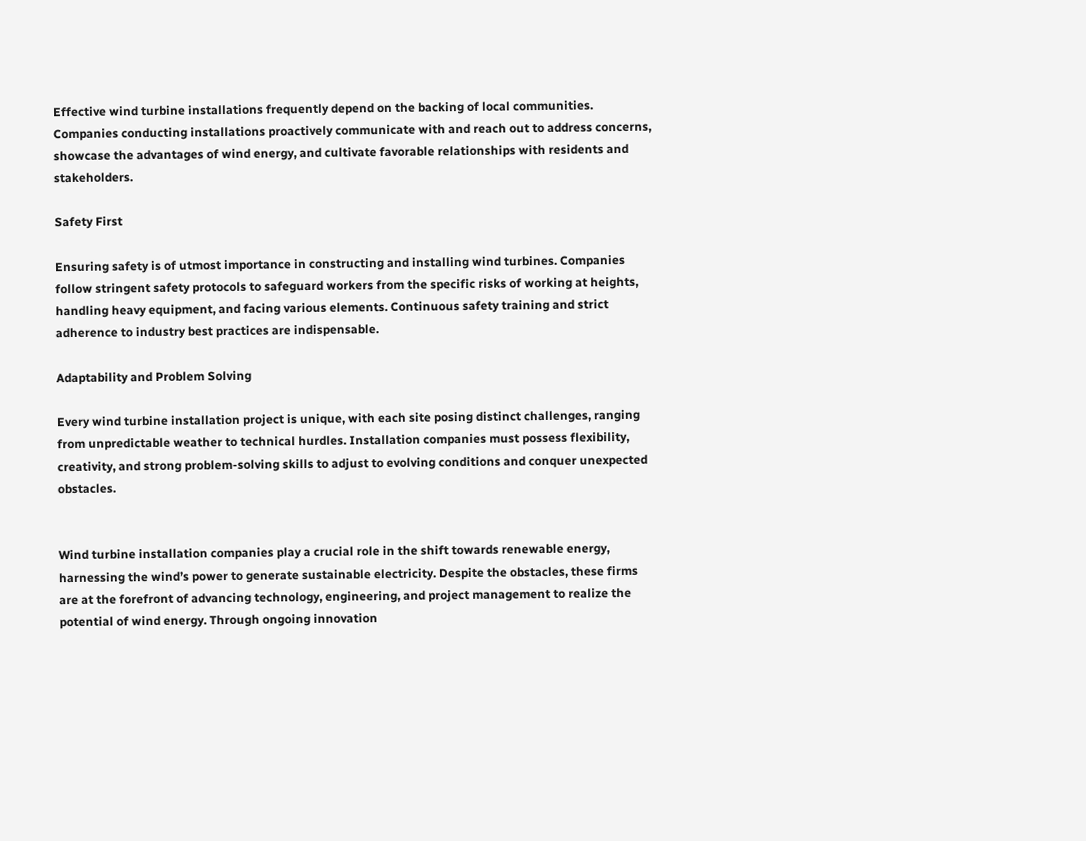Effective wind turbine installations frequently depend on the backing of local communities. Companies conducting installations proactively communicate with and reach out to address concerns, showcase the advantages of wind energy, and cultivate favorable relationships with residents and stakeholders.

Safety First

Ensuring safety is of utmost importance in constructing and installing wind turbines. Companies follow stringent safety protocols to safeguard workers from the specific risks of working at heights, handling heavy equipment, and facing various elements. Continuous safety training and strict adherence to industry best practices are indispensable.

Adaptability and Problem Solving

Every wind turbine installation project is unique, with each site posing distinct challenges, ranging from unpredictable weather to technical hurdles. Installation companies must possess flexibility, creativity, and strong problem-solving skills to adjust to evolving conditions and conquer unexpected obstacles.


Wind turbine installation companies play a crucial role in the shift towards renewable energy, harnessing the wind’s power to generate sustainable electricity. Despite the obstacles, these firms are at the forefront of advancing technology, engineering, and project management to realize the potential of wind energy. Through ongoing innovation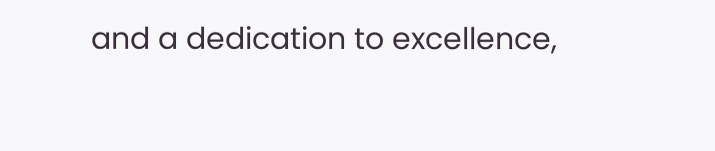and a dedication to excellence,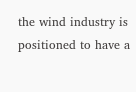the wind industry is positioned to have a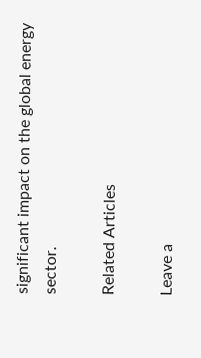significant impact on the global energy sector.

Related Articles

Leave a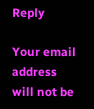Reply

Your email address will not be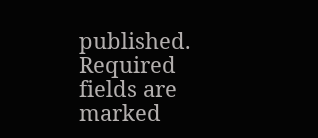published. Required fields are marked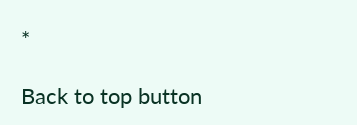*

Back to top button